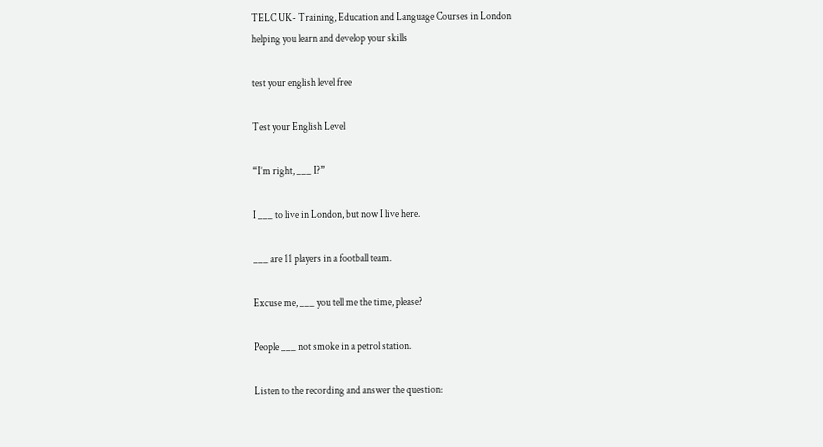TELC UK- Training, Education and Language Courses in London
helping you learn and develop your skills

test your english level free

Test your English Level

“I’m right, ___ I?”

I ___ to live in London, but now I live here.

___ are 11 players in a football team.

Excuse me, ___ you tell me the time, please?

People ___ not smoke in a petrol station.

Listen to the recording and answer the question: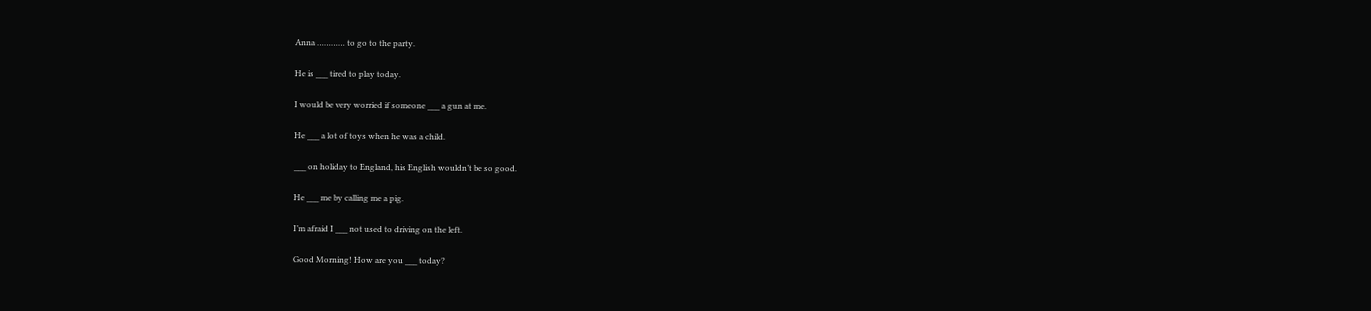Anna ………… to go to the party.

He is ___ tired to play today.

I would be very worried if someone ___ a gun at me.

He ___ a lot of toys when he was a child.

___ on holiday to England, his English wouldn’t be so good.

He ___ me by calling me a pig.

I’m afraid I ___ not used to driving on the left.

Good Morning! How are you ___ today?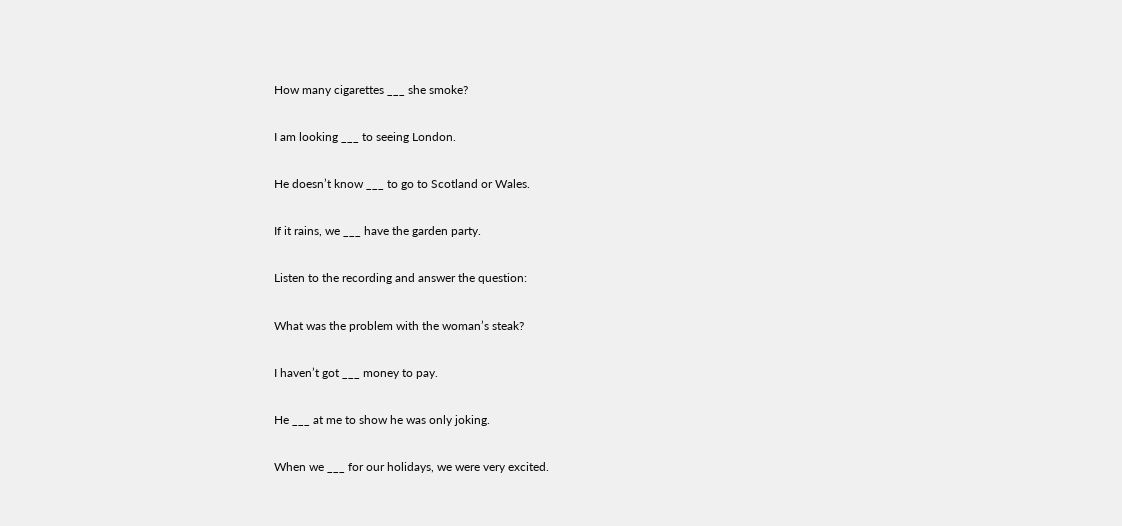How many cigarettes ___ she smoke?

I am looking ___ to seeing London.

He doesn’t know ___ to go to Scotland or Wales.

If it rains, we ___ have the garden party.

Listen to the recording and answer the question:

What was the problem with the woman’s steak?

I haven’t got ___ money to pay.

He ___ at me to show he was only joking.

When we ___ for our holidays, we were very excited.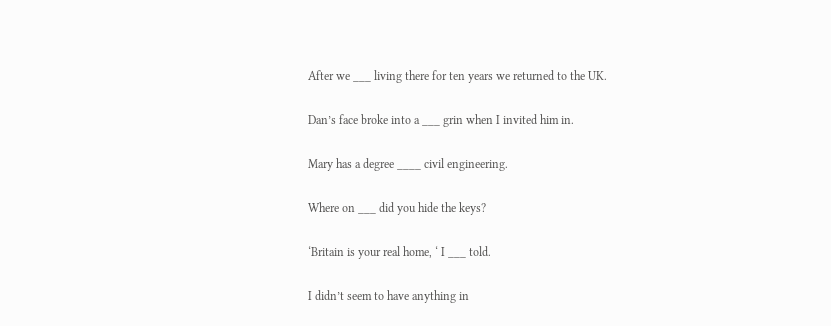After we ___ living there for ten years we returned to the UK.

Dan’s face broke into a ___ grin when I invited him in.

Mary has a degree ____ civil engineering.

Where on ___ did you hide the keys?

‘Britain is your real home, ‘ I ___ told.

I didn’t seem to have anything in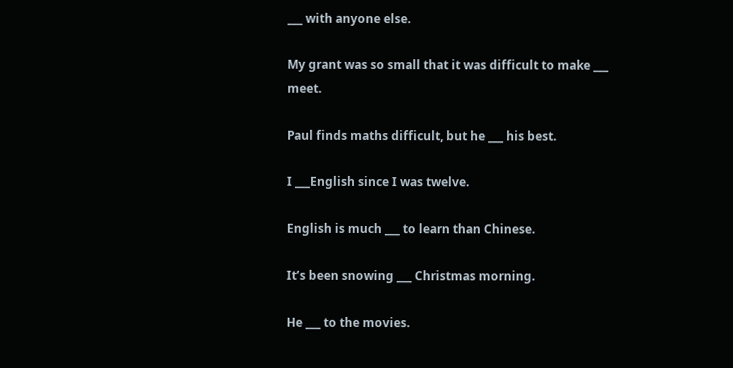___ with anyone else.

My grant was so small that it was difficult to make ___ meet.

Paul finds maths difficult, but he ___ his best.

I ___English since I was twelve.

English is much ___ to learn than Chinese.

It’s been snowing ___ Christmas morning.

He ___ to the movies.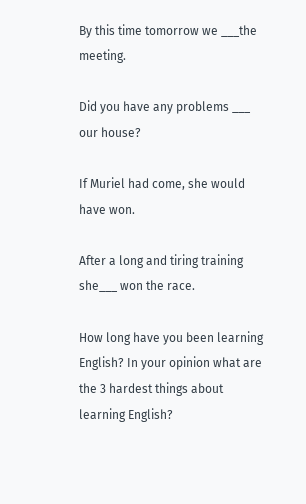By this time tomorrow we ___the meeting.

Did you have any problems ___ our house?

If Muriel had come, she would have won.

After a long and tiring training she___ won the race.

How long have you been learning English? In your opinion what are the 3 hardest things about learning English?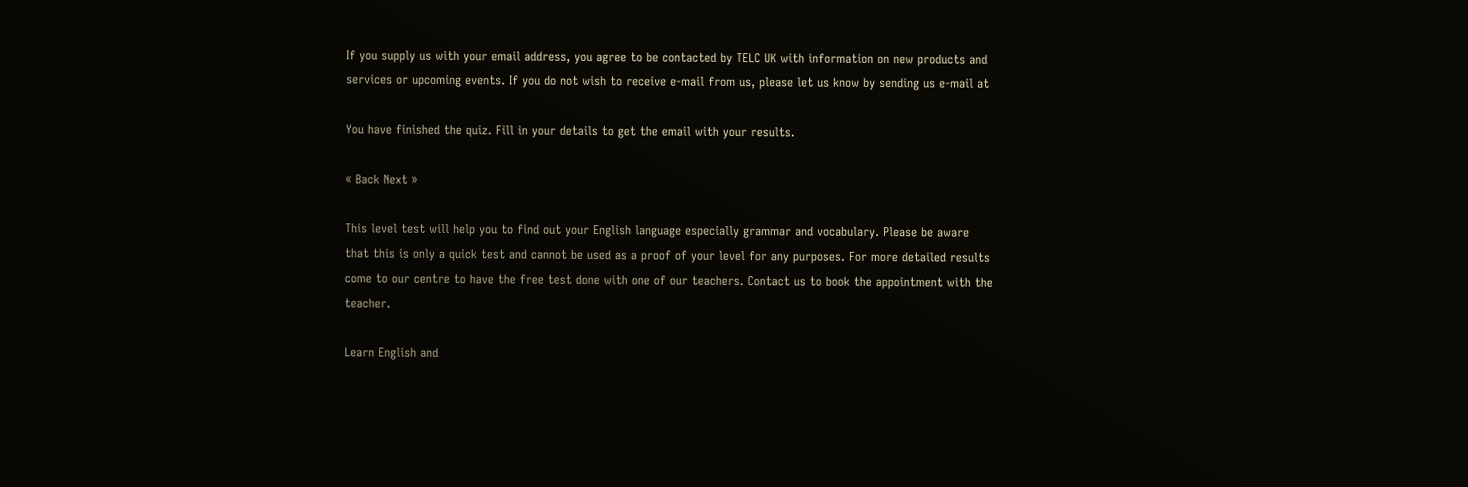If you supply us with your email address, you agree to be contacted by TELC UK with information on new products and services or upcoming events. If you do not wish to receive e-mail from us, please let us know by sending us e-mail at

You have finished the quiz. Fill in your details to get the email with your results.

« Back Next »

This level test will help you to find out your English language especially grammar and vocabulary. Please be aware that this is only a quick test and cannot be used as a proof of your level for any purposes. For more detailed results come to our centre to have the free test done with one of our teachers. Contact us to book the appointment with the teacher.

Learn English and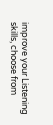improve your Listening skills, choose from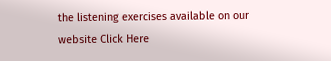the listening exercises available on our website Click Here